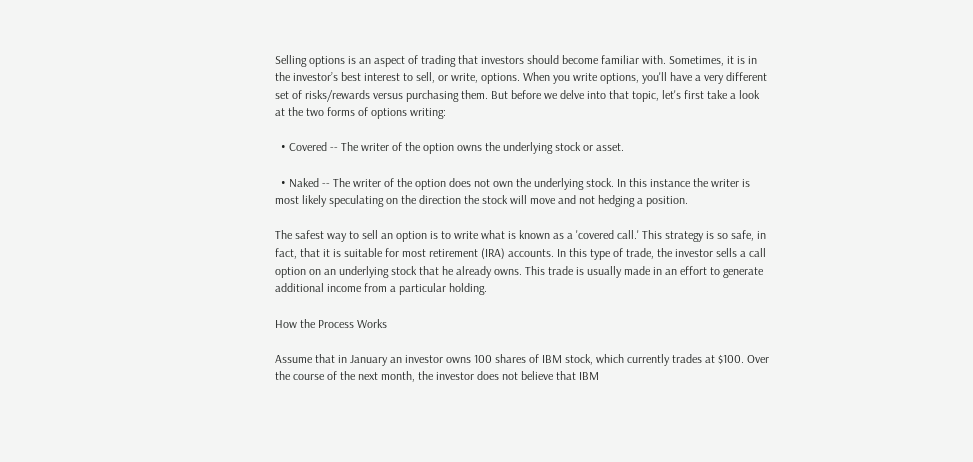Selling options is an aspect of trading that investors should become familiar with. Sometimes, it is in the investor’s best interest to sell, or write, options. When you write options, you'll have a very different set of risks/rewards versus purchasing them. But before we delve into that topic, let's first take a look at the two forms of options writing:

  • Covered -- The writer of the option owns the underlying stock or asset.

  • Naked -- The writer of the option does not own the underlying stock. In this instance the writer is most likely speculating on the direction the stock will move and not hedging a position.

The safest way to sell an option is to write what is known as a 'covered call.' This strategy is so safe, in fact, that it is suitable for most retirement (IRA) accounts. In this type of trade, the investor sells a call option on an underlying stock that he already owns. This trade is usually made in an effort to generate additional income from a particular holding.

How the Process Works

Assume that in January an investor owns 100 shares of IBM stock, which currently trades at $100. Over the course of the next month, the investor does not believe that IBM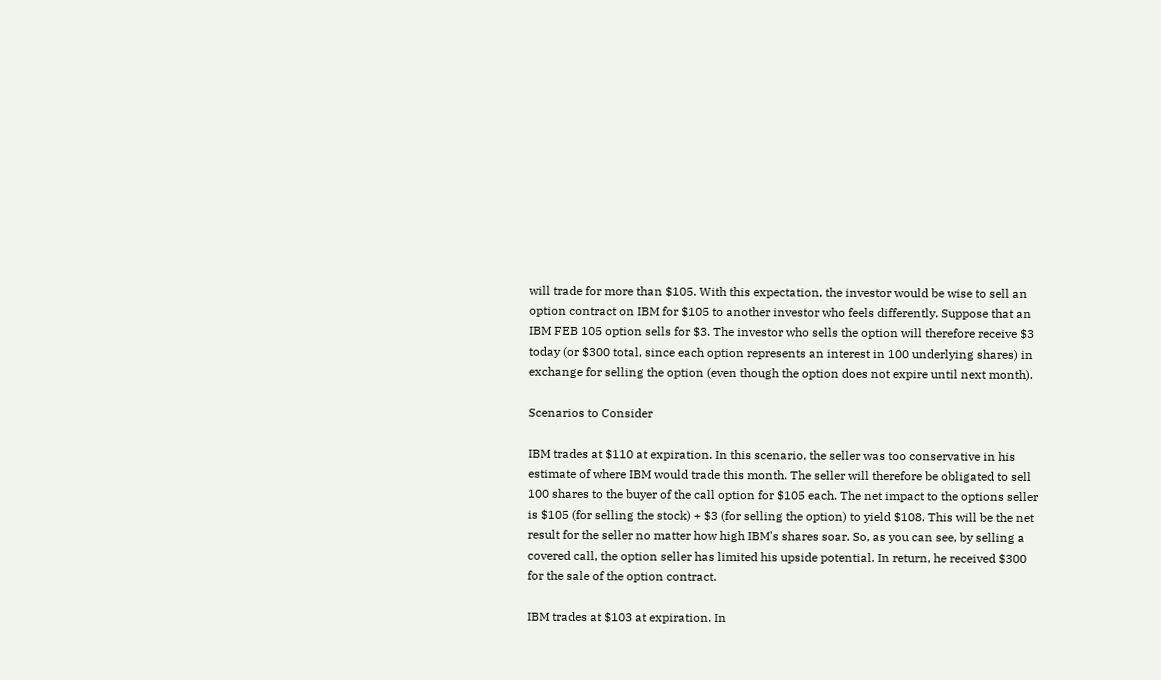will trade for more than $105. With this expectation, the investor would be wise to sell an option contract on IBM for $105 to another investor who feels differently. Suppose that an IBM FEB 105 option sells for $3. The investor who sells the option will therefore receive $3 today (or $300 total, since each option represents an interest in 100 underlying shares) in exchange for selling the option (even though the option does not expire until next month).

Scenarios to Consider

IBM trades at $110 at expiration. In this scenario, the seller was too conservative in his estimate of where IBM would trade this month. The seller will therefore be obligated to sell 100 shares to the buyer of the call option for $105 each. The net impact to the options seller is $105 (for selling the stock) + $3 (for selling the option) to yield $108. This will be the net result for the seller no matter how high IBM's shares soar. So, as you can see, by selling a covered call, the option seller has limited his upside potential. In return, he received $300 for the sale of the option contract.

IBM trades at $103 at expiration. In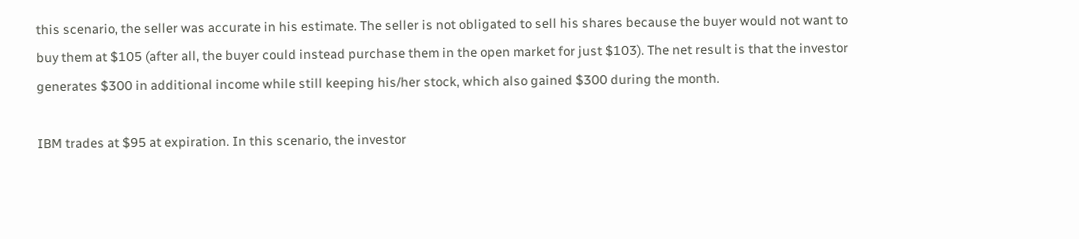this scenario, the seller was accurate in his estimate. The seller is not obligated to sell his shares because the buyer would not want to buy them at $105 (after all, the buyer could instead purchase them in the open market for just $103). The net result is that the investor generates $300 in additional income while still keeping his/her stock, which also gained $300 during the month.

IBM trades at $95 at expiration. In this scenario, the investor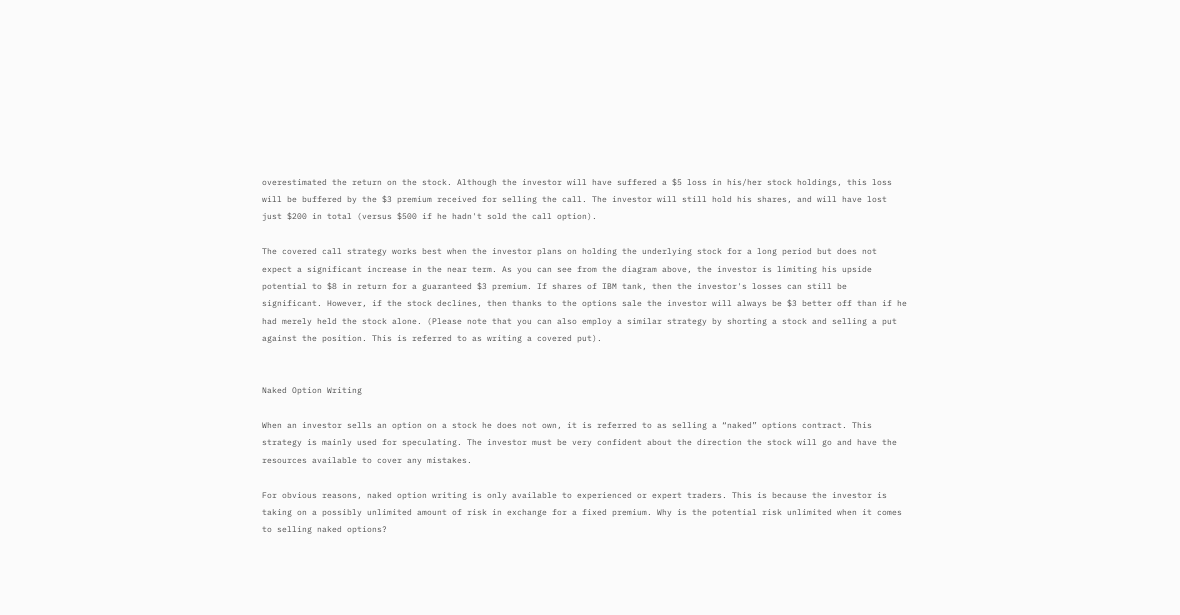overestimated the return on the stock. Although the investor will have suffered a $5 loss in his/her stock holdings, this loss will be buffered by the $3 premium received for selling the call. The investor will still hold his shares, and will have lost just $200 in total (versus $500 if he hadn't sold the call option).

The covered call strategy works best when the investor plans on holding the underlying stock for a long period but does not expect a significant increase in the near term. As you can see from the diagram above, the investor is limiting his upside potential to $8 in return for a guaranteed $3 premium. If shares of IBM tank, then the investor's losses can still be significant. However, if the stock declines, then thanks to the options sale the investor will always be $3 better off than if he had merely held the stock alone. (Please note that you can also employ a similar strategy by shorting a stock and selling a put against the position. This is referred to as writing a covered put).


Naked Option Writing

When an investor sells an option on a stock he does not own, it is referred to as selling a “naked” options contract. This strategy is mainly used for speculating. The investor must be very confident about the direction the stock will go and have the resources available to cover any mistakes.

For obvious reasons, naked option writing is only available to experienced or expert traders. This is because the investor is taking on a possibly unlimited amount of risk in exchange for a fixed premium. Why is the potential risk unlimited when it comes to selling naked options?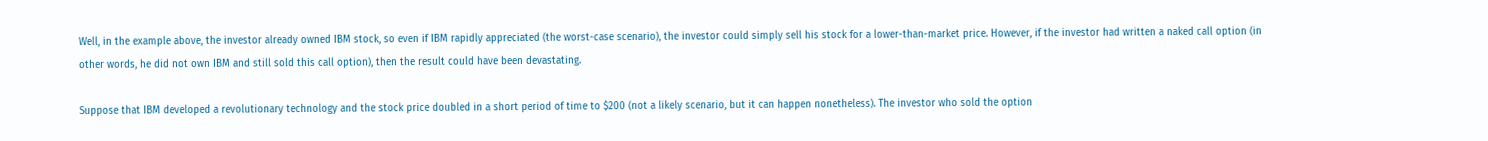Well, in the example above, the investor already owned IBM stock, so even if IBM rapidly appreciated (the worst-case scenario), the investor could simply sell his stock for a lower-than-market price. However, if the investor had written a naked call option (in other words, he did not own IBM and still sold this call option), then the result could have been devastating.

Suppose that IBM developed a revolutionary technology and the stock price doubled in a short period of time to $200 (not a likely scenario, but it can happen nonetheless). The investor who sold the option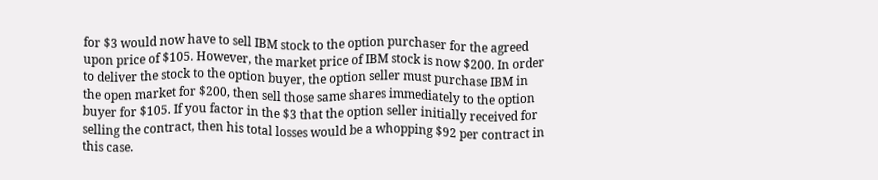for $3 would now have to sell IBM stock to the option purchaser for the agreed upon price of $105. However, the market price of IBM stock is now $200. In order to deliver the stock to the option buyer, the option seller must purchase IBM in the open market for $200, then sell those same shares immediately to the option buyer for $105. If you factor in the $3 that the option seller initially received for selling the contract, then his total losses would be a whopping $92 per contract in this case.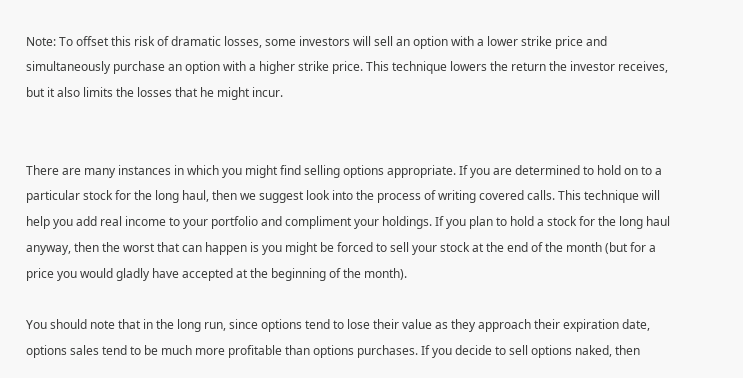Note: To offset this risk of dramatic losses, some investors will sell an option with a lower strike price and simultaneously purchase an option with a higher strike price. This technique lowers the return the investor receives, but it also limits the losses that he might incur.


There are many instances in which you might find selling options appropriate. If you are determined to hold on to a particular stock for the long haul, then we suggest look into the process of writing covered calls. This technique will help you add real income to your portfolio and compliment your holdings. If you plan to hold a stock for the long haul anyway, then the worst that can happen is you might be forced to sell your stock at the end of the month (but for a price you would gladly have accepted at the beginning of the month).

You should note that in the long run, since options tend to lose their value as they approach their expiration date, options sales tend to be much more profitable than options purchases. If you decide to sell options naked, then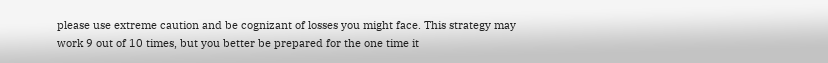please use extreme caution and be cognizant of losses you might face. This strategy may work 9 out of 10 times, but you better be prepared for the one time it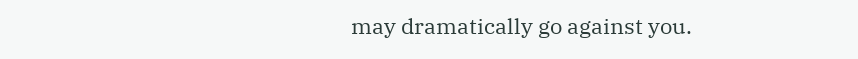may dramatically go against you.